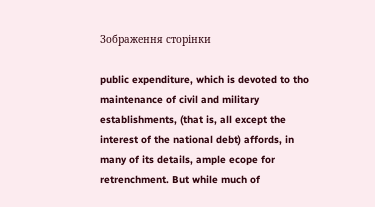Зображення сторінки

public expenditure, which is devoted to tho maintenance of civil and military establishments, (that is, all except the interest of the national debt) affords, in many of its details, ample ecope for retrenchment. But while much of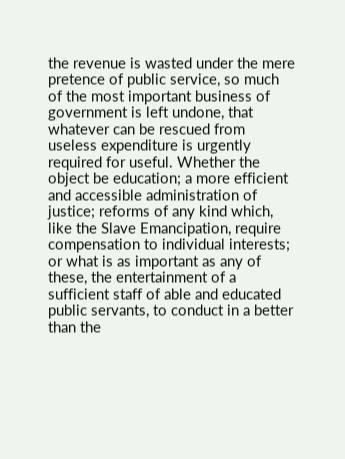the revenue is wasted under the mere pretence of public service, so much of the most important business of government is left undone, that whatever can be rescued from useless expenditure is urgently required for useful. Whether the object be education; a more efficient and accessible administration of justice; reforms of any kind which, like the Slave Emancipation, require compensation to individual interests; or what is as important as any of these, the entertainment of a sufficient staff of able and educated public servants, to conduct in a better than the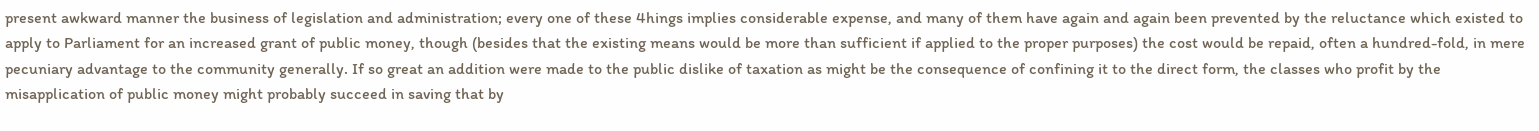present awkward manner the business of legislation and administration; every one of these 4hings implies considerable expense, and many of them have again and again been prevented by the reluctance which existed to apply to Parliament for an increased grant of public money, though (besides that the existing means would be more than sufficient if applied to the proper purposes) the cost would be repaid, often a hundred-fold, in mere pecuniary advantage to the community generally. If so great an addition were made to the public dislike of taxation as might be the consequence of confining it to the direct form, the classes who profit by the misapplication of public money might probably succeed in saving that by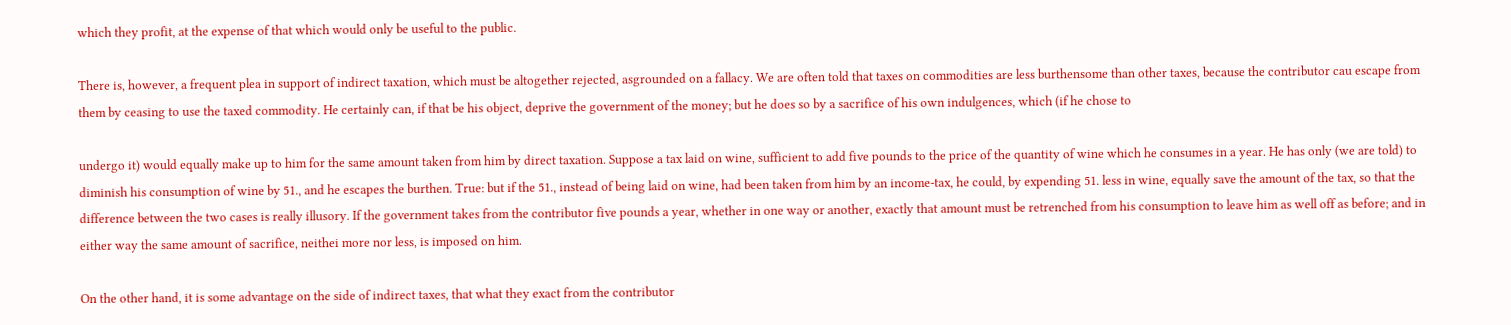which they profit, at the expense of that which would only be useful to the public.

There is, however, a frequent plea in support of indirect taxation, which must be altogether rejected, asgrounded on a fallacy. We are often told that taxes on commodities are less burthensome than other taxes, because the contributor cau escape from them by ceasing to use the taxed commodity. He certainly can, if that be his object, deprive the government of the money; but he does so by a sacrifice of his own indulgences, which (if he chose to

undergo it) would equally make up to him for the same amount taken from him by direct taxation. Suppose a tax laid on wine, sufficient to add five pounds to the price of the quantity of wine which he consumes in a year. He has only (we are told) to diminish his consumption of wine by 51., and he escapes the burthen. True: but if the 51., instead of being laid on wine, had been taken from him by an income-tax, he could, by expending 51. less in wine, equally save the amount of the tax, so that the difference between the two cases is really illusory. If the government takes from the contributor five pounds a year, whether in one way or another, exactly that amount must be retrenched from his consumption to leave him as well off as before; and in either way the same amount of sacrifice, neithei more nor less, is imposed on him.

On the other hand, it is some advantage on the side of indirect taxes, that what they exact from the contributor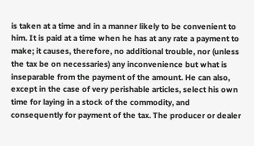is taken at a time and in a manner likely to be convenient to him. It is paid at a time when he has at any rate a payment to make; it causes, therefore, no additional trouble, nor (unless the tax be on necessaries) any inconvenience but what is inseparable from the payment of the amount. He can also, except in the case of very perishable articles, select his own time for laying in a stock of the commodity, and consequently for payment of the tax. The producer or dealer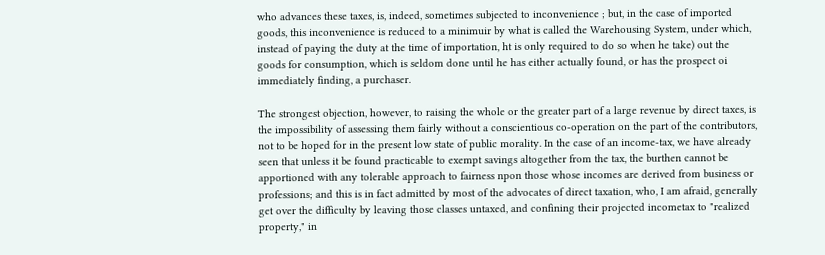who advances these taxes, is, indeed, sometimes subjected to inconvenience ; but, in the case of imported goods, this inconvenience is reduced to a minimuir by what is called the Warehousing System, under which, instead of paying the duty at the time of importation, ht is only required to do so when he take) out the goods for consumption, which is seldom done until he has either actually found, or has the prospect oi immediately finding, a purchaser.

The strongest objection, however, to raising the whole or the greater part of a large revenue by direct taxes, is the impossibility of assessing them fairly without a conscientious co-operation on the part of the contributors, not to be hoped for in the present low state of public morality. In the case of an income-tax, we have already seen that unless it be found practicable to exempt savings altogether from the tax, the burthen cannot be apportioned with any tolerable approach to fairness npon those whose incomes are derived from business or professions; and this is in fact admitted by most of the advocates of direct taxation, who, I am afraid, generally get over the difficulty by leaving those classes untaxed, and confining their projected incometax to "realized property," in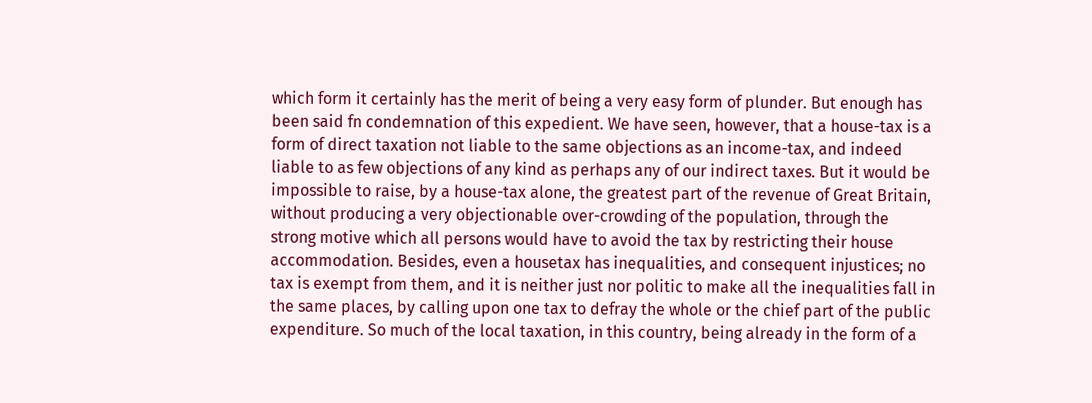which form it certainly has the merit of being a very easy form of plunder. But enough has been said fn condemnation of this expedient. We have seen, however, that a house-tax is a form of direct taxation not liable to the same objections as an income-tax, and indeed liable to as few objections of any kind as perhaps any of our indirect taxes. But it would be impossible to raise, by a house-tax alone, the greatest part of the revenue of Great Britain, without producing a very objectionable over-crowding of the population, through the strong motive which all persons would have to avoid the tax by restricting their house accommodation. Besides, even a housetax has inequalities, and consequent injustices; no tax is exempt from them, and it is neither just nor politic to make all the inequalities fall in the same places, by calling upon one tax to defray the whole or the chief part of the public expenditure. So much of the local taxation, in this country, being already in the form of a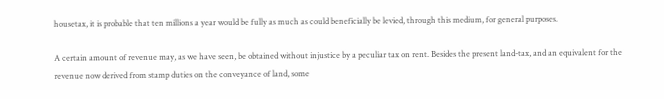housetax, it is probable that ten millions a year would be fully as much as could beneficially be levied, through this medium, for general purposes.

A certain amount of revenue may, as we have seen, be obtained without injustice by a peculiar tax on rent. Besides the present land-tax, and an equivalent for the revenue now derived from stamp duties on the conveyance of land, some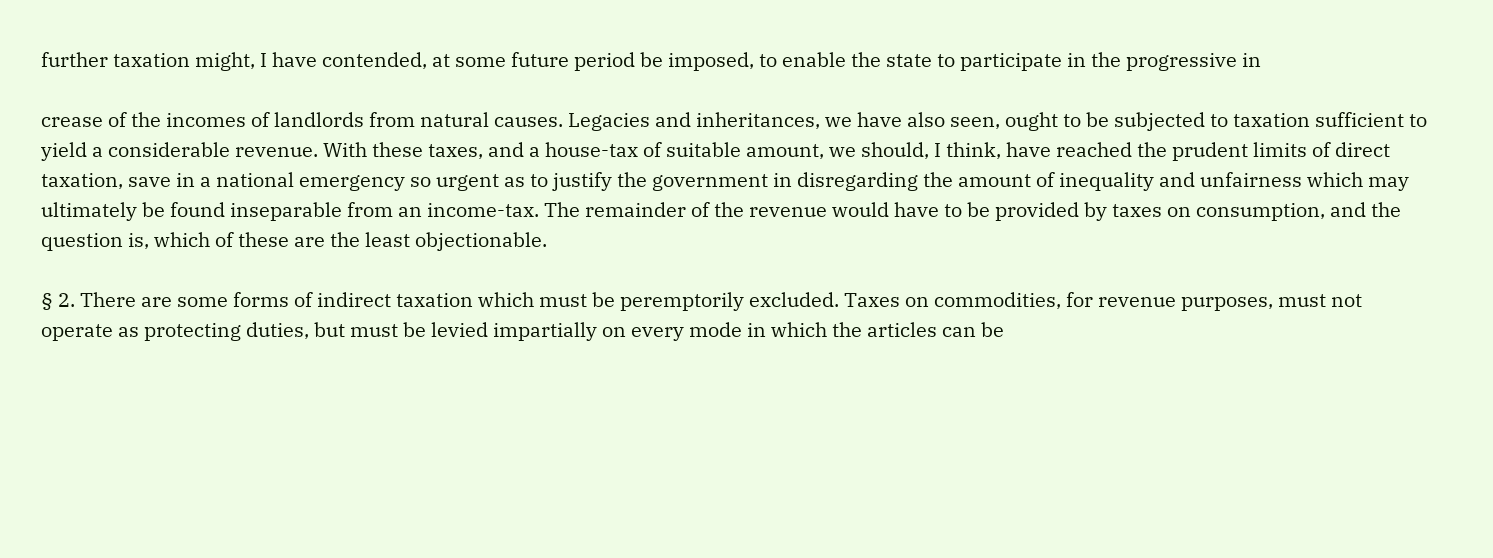further taxation might, I have contended, at some future period be imposed, to enable the state to participate in the progressive in

crease of the incomes of landlords from natural causes. Legacies and inheritances, we have also seen, ought to be subjected to taxation sufficient to yield a considerable revenue. With these taxes, and a house-tax of suitable amount, we should, I think, have reached the prudent limits of direct taxation, save in a national emergency so urgent as to justify the government in disregarding the amount of inequality and unfairness which may ultimately be found inseparable from an income-tax. The remainder of the revenue would have to be provided by taxes on consumption, and the question is, which of these are the least objectionable.

§ 2. There are some forms of indirect taxation which must be peremptorily excluded. Taxes on commodities, for revenue purposes, must not operate as protecting duties, but must be levied impartially on every mode in which the articles can be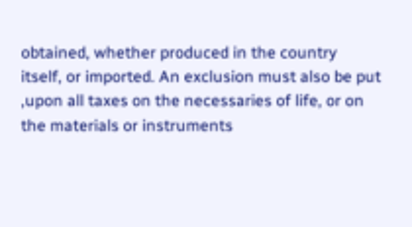obtained, whether produced in the country itself, or imported. An exclusion must also be put ,upon all taxes on the necessaries of life, or on the materials or instruments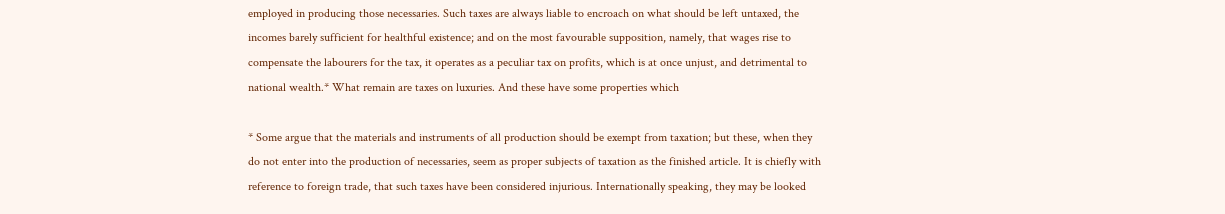employed in producing those necessaries. Such taxes are always liable to encroach on what should be left untaxed, the incomes barely sufficient for healthful existence; and on the most favourable supposition, namely, that wages rise to compensate the labourers for the tax, it operates as a peculiar tax on profits, which is at once unjust, and detrimental to national wealth.* What remain are taxes on luxuries. And these have some properties which

* Some argue that the materials and instruments of all production should be exempt from taxation; but these, when they do not enter into the production of necessaries, seem as proper subjects of taxation as the finished article. It is chiefly with reference to foreign trade, that such taxes have been considered injurious. Internationally speaking, they may be looked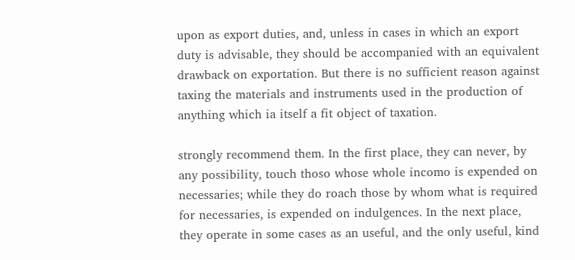upon as export duties, and, unless in cases in which an export duty is advisable, they should be accompanied with an equivalent drawback on exportation. But there is no sufficient reason against taxing the materials and instruments used in the production of anything which ia itself a fit object of taxation.

strongly recommend them. In the first place, they can never, by any possibility, touch thoso whose whole incomo is expended on necessaries; while they do roach those by whom what is required for necessaries, is expended on indulgences. In the next place, they operate in some cases as an useful, and the only useful, kind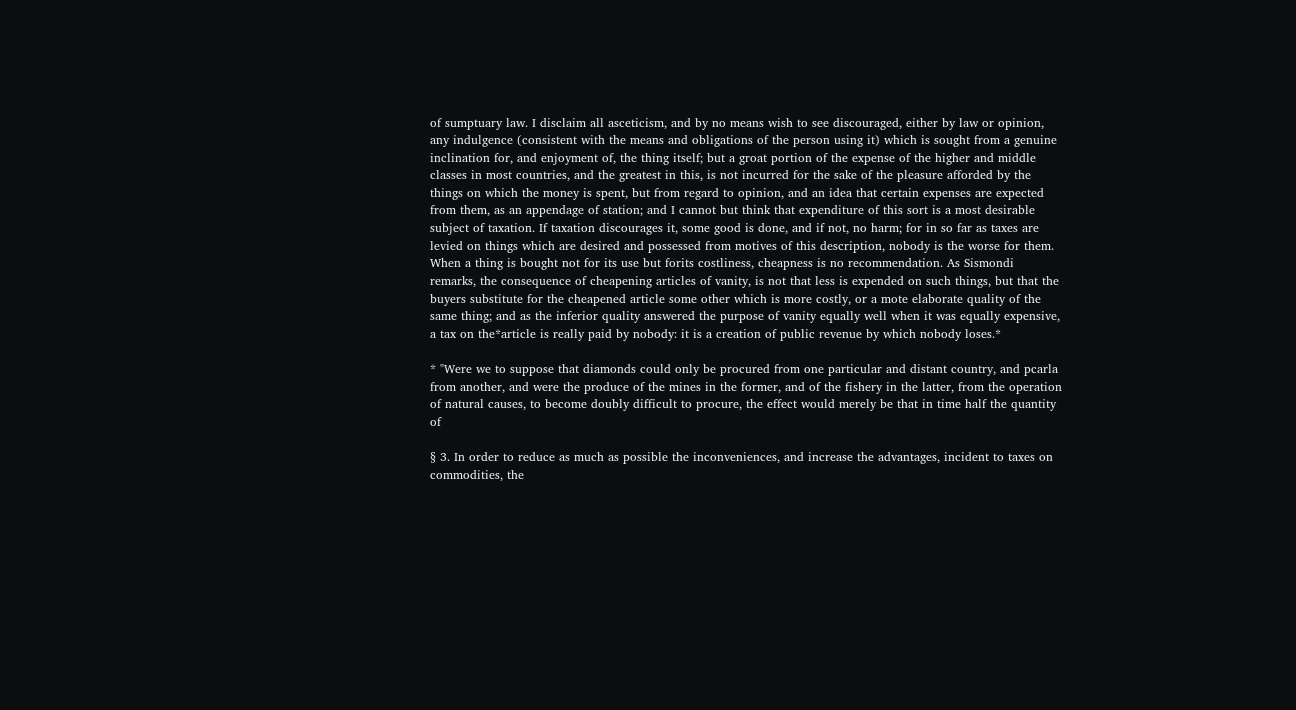of sumptuary law. I disclaim all asceticism, and by no means wish to see discouraged, either by law or opinion, any indulgence (consistent with the means and obligations of the person using it) which is sought from a genuine inclination for, and enjoyment of, the thing itself; but a groat portion of the expense of the higher and middle classes in most countries, and the greatest in this, is not incurred for the sake of the pleasure afforded by the things on which the money is spent, but from regard to opinion, and an idea that certain expenses are expected from them, as an appendage of station; and I cannot but think that expenditure of this sort is a most desirable subject of taxation. If taxation discourages it, some good is done, and if not, no harm; for in so far as taxes are levied on things which are desired and possessed from motives of this description, nobody is the worse for them. When a thing is bought not for its use but forits costliness, cheapness is no recommendation. As Sismondi remarks, the consequence of cheapening articles of vanity, is not that less is expended on such things, but that the buyers substitute for the cheapened article some other which is more costly, or a mote elaborate quality of the same thing; and as the inferior quality answered the purpose of vanity equally well when it was equally expensive, a tax on the*article is really paid by nobody: it is a creation of public revenue by which nobody loses.*

* "Were we to suppose that diamonds could only be procured from one particular and distant country, and pcarla from another, and were the produce of the mines in the former, and of the fishery in the latter, from the operation of natural causes, to become doubly difficult to procure, the effect would merely be that in time half the quantity of

§ 3. In order to reduce as much as possible the inconveniences, and increase the advantages, incident to taxes on commodities, the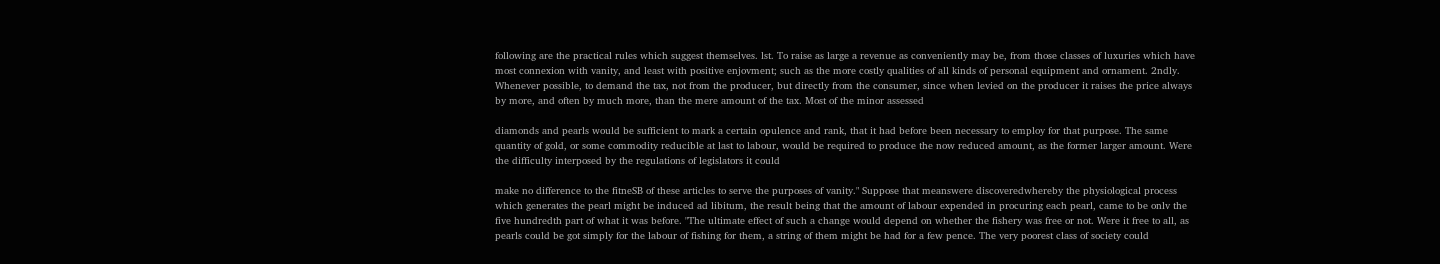following are the practical rules which suggest themselves. lst. To raise as large a revenue as conveniently may be, from those classes of luxuries which have most connexion with vanity, and least with positive enjovment; such as the more costly qualities of all kinds of personal equipment and ornament. 2ndly. Whenever possible, to demand the tax, not from the producer, but directly from the consumer, since when levied on the producer it raises the price always by more, and often by much more, than the mere amount of the tax. Most of the minor assessed

diamonds and pearls would be sufficient to mark a certain opulence and rank, that it had before been necessary to employ for that purpose. The same quantity of gold, or some commodity reducible at last to labour, would be required to produce the now reduced amount, as the former larger amount. Were the difficulty interposed by the regulations of legislators it could

make no difference to the fitneSB of these articles to serve the purposes of vanity." Suppose that meanswere discoveredwhereby the physiological process which generates the pearl might be induced ad libitum, the result being that the amount of labour expended in procuring each pearl, came to be onlv the five hundredth part of what it was before. "The ultimate effect of such a change would depend on whether the fishery was free or not. Were it free to all, as pearls could be got simply for the labour of fishing for them, a string of them might be had for a few pence. The very poorest class of society could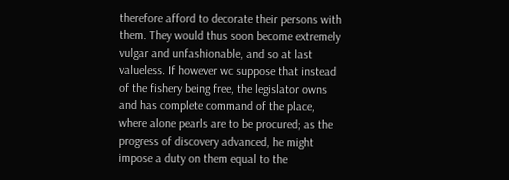therefore afford to decorate their persons with them. They would thus soon become extremely vulgar and unfashionable, and so at last valueless. If however wc suppose that instead of the fishery being free, the legislator owns and has complete command of the place, where alone pearls are to be procured; as the progress of discovery advanced, he might impose a duty on them equal to the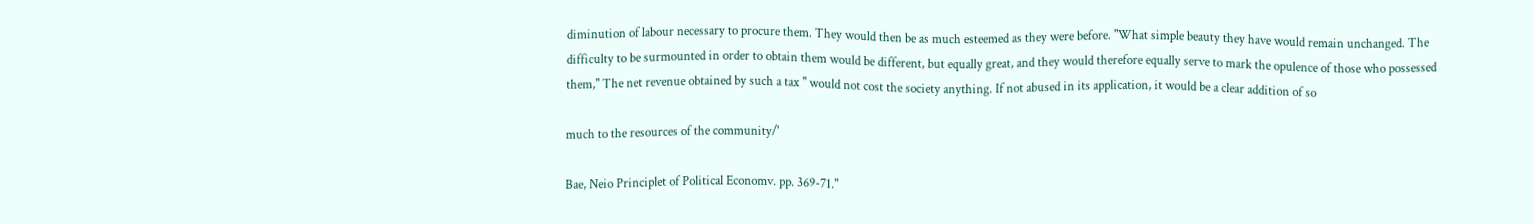diminution of labour necessary to procure them. They would then be as much esteemed as they were before. "What simple beauty they have would remain unchanged. The difficulty to be surmounted in order to obtain them would be different, but equally great, and they would therefore equally serve to mark the opulence of those who possessed them," The net revenue obtained by such a tax " would not cost the society anything. If not abused in its application, it would be a clear addition of so

much to the resources of the community/'

Bae, Neio Principlet of Political Economv. pp. 369-71."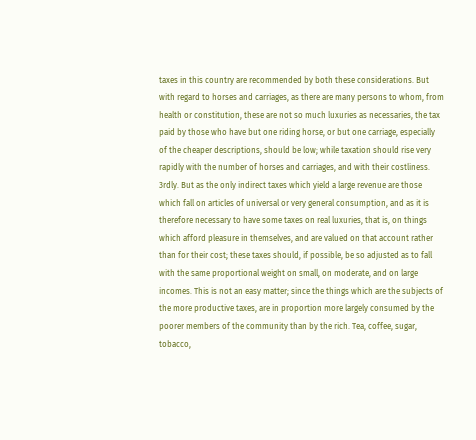taxes in this country are recommended by both these considerations. But with regard to horses and carriages, as there are many persons to whom, from health or constitution, these are not so much luxuries as necessaries, the tax paid by those who have but one riding horse, or but one carriage, especially of the cheaper descriptions, should be low; while taxation should rise very rapidly with the number of horses and carriages, and with their costliness. 3rdly. But as the only indirect taxes which yield a large revenue are those which fall on articles of universal or very general consumption, and as it is therefore necessary to have some taxes on real luxuries, that is, on things which afford pleasure in themselves, and are valued on that account rather than for their cost; these taxes should, if possible, be so adjusted as to fall with the same proportional weight on small, on moderate, and on large incomes. This is not an easy matter; since the things which are the subjects of the more productive taxes, are in proportion more largely consumed by the poorer members of the community than by the rich. Tea, coffee, sugar, tobacco,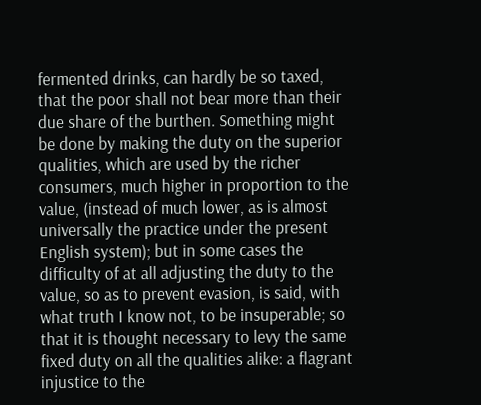fermented drinks, can hardly be so taxed, that the poor shall not bear more than their due share of the burthen. Something might be done by making the duty on the superior qualities, which are used by the richer consumers, much higher in proportion to the value, (instead of much lower, as is almost universally the practice under the present English system); but in some cases the difficulty of at all adjusting the duty to the value, so as to prevent evasion, is said, with what truth I know not, to be insuperable; so that it is thought necessary to levy the same fixed duty on all the qualities alike: a flagrant injustice to the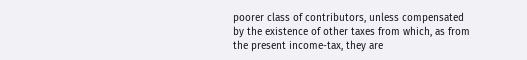poorer class of contributors, unless compensated by the existence of other taxes from which, as from the present income-tax, they are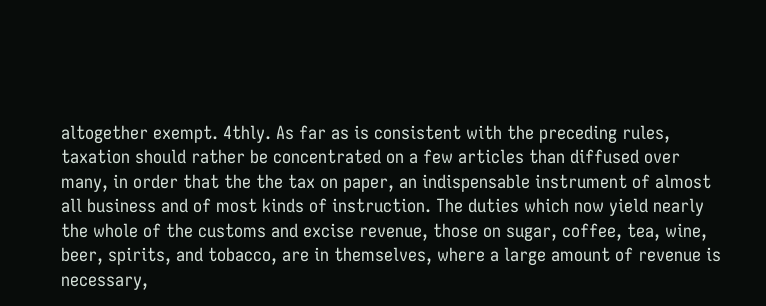altogether exempt. 4thly. As far as is consistent with the preceding rules, taxation should rather be concentrated on a few articles than diffused over many, in order that the the tax on paper, an indispensable instrument of almost all business and of most kinds of instruction. The duties which now yield nearly the whole of the customs and excise revenue, those on sugar, coffee, tea, wine, beer, spirits, and tobacco, are in themselves, where a large amount of revenue is necessary,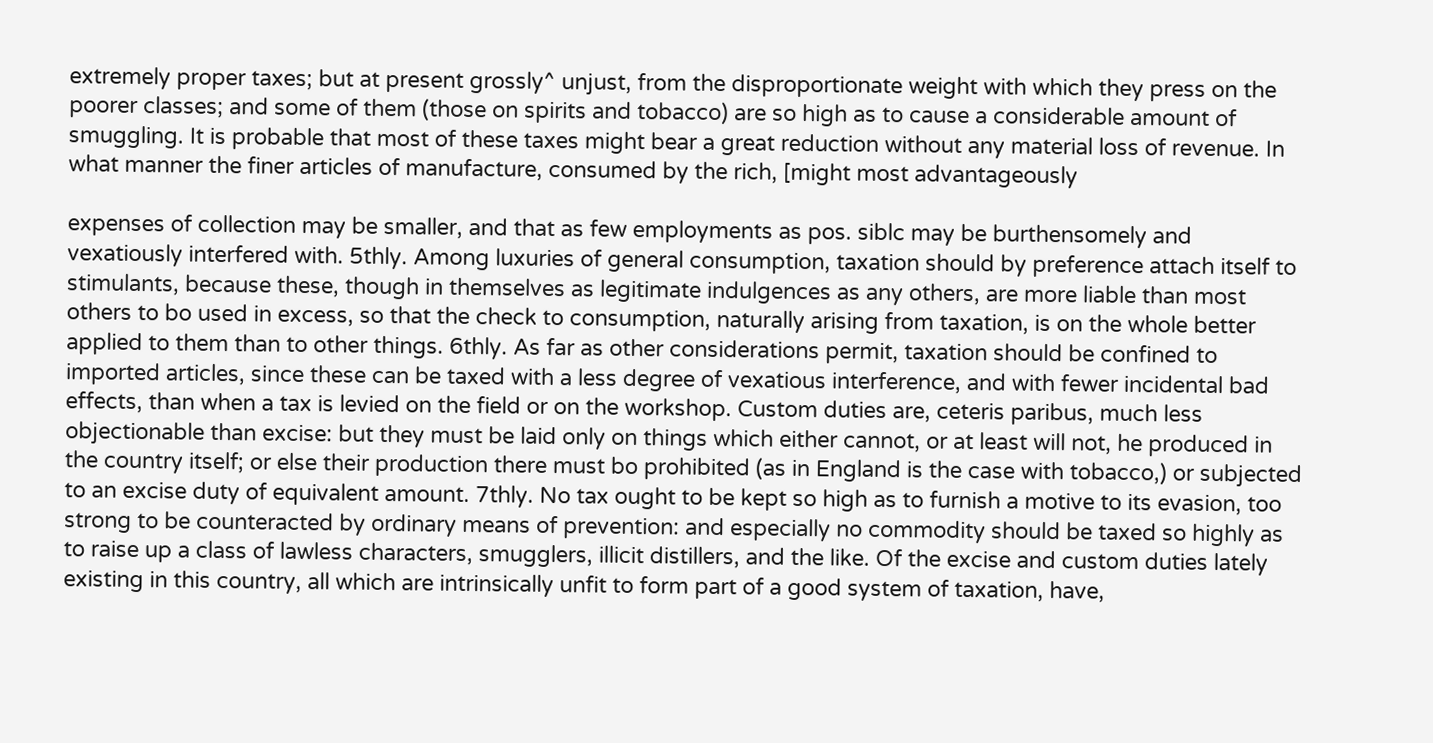extremely proper taxes; but at present grossly^ unjust, from the disproportionate weight with which they press on the poorer classes; and some of them (those on spirits and tobacco) are so high as to cause a considerable amount of smuggling. It is probable that most of these taxes might bear a great reduction without any material loss of revenue. In what manner the finer articles of manufacture, consumed by the rich, [might most advantageously

expenses of collection may be smaller, and that as few employments as pos. siblc may be burthensomely and vexatiously interfered with. 5thly. Among luxuries of general consumption, taxation should by preference attach itself to stimulants, because these, though in themselves as legitimate indulgences as any others, are more liable than most others to bo used in excess, so that the check to consumption, naturally arising from taxation, is on the whole better applied to them than to other things. 6thly. As far as other considerations permit, taxation should be confined to imported articles, since these can be taxed with a less degree of vexatious interference, and with fewer incidental bad effects, than when a tax is levied on the field or on the workshop. Custom duties are, ceteris paribus, much less objectionable than excise: but they must be laid only on things which either cannot, or at least will not, he produced in the country itself; or else their production there must bo prohibited (as in England is the case with tobacco,) or subjected to an excise duty of equivalent amount. 7thly. No tax ought to be kept so high as to furnish a motive to its evasion, too strong to be counteracted by ordinary means of prevention: and especially no commodity should be taxed so highly as to raise up a class of lawless characters, smugglers, illicit distillers, and the like. Of the excise and custom duties lately existing in this country, all which are intrinsically unfit to form part of a good system of taxation, have,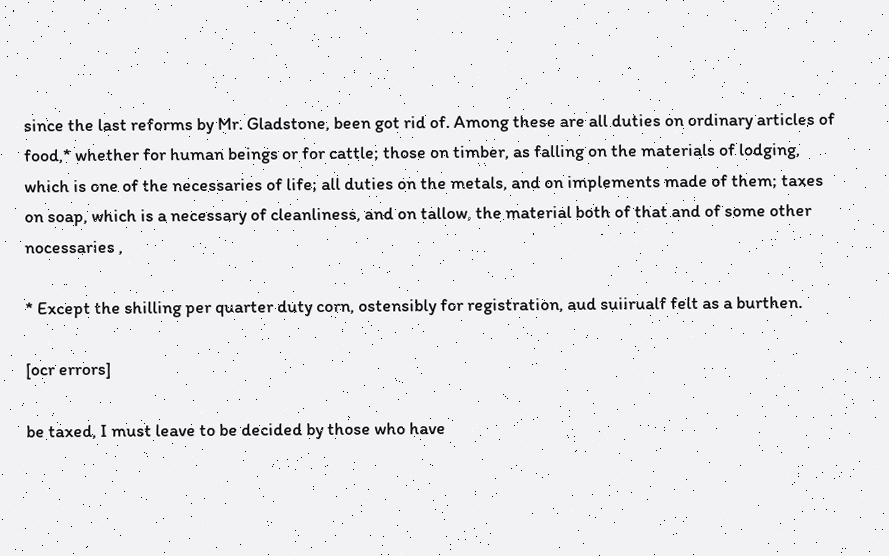since the last reforms by Mr. Gladstone, been got rid of. Among these are all duties on ordinary articles of food,* whether for human beings or for cattle; those on timber, as falling on the materials of lodging, which is one of the necessaries of life; all duties on the metals, and on implements made of them; taxes on soap, which is a necessary of cleanliness, and on tallow, the material both of that and of some other nocessaries ,

* Except the shilling per quarter duty corn, ostensibly for registration, aud suiirualf felt as a burthen.

[ocr errors]

be taxed, I must leave to be decided by those who have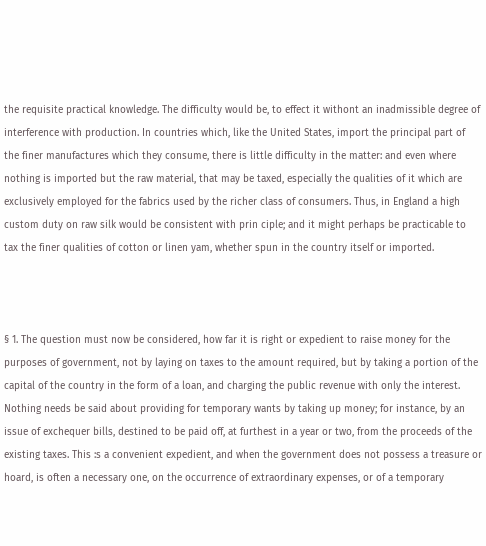the requisite practical knowledge. The difficulty would be, to effect it withont an inadmissible degree of interference with production. In countries which, like the United States, import the principal part of the finer manufactures which they consume, there is little difficulty in the matter: and even where nothing is imported but the raw material, that may be taxed, especially the qualities of it which are exclusively employed for the fabrics used by the richer class of consumers. Thus, in England a high custom duty on raw silk would be consistent with prin ciple; and it might perhaps be practicable to tax the finer qualities of cotton or linen yam, whether spun in the country itself or imported.



§ 1. The question must now be considered, how far it is right or expedient to raise money for the purposes of government, not by laying on taxes to the amount required, but by taking a portion of the capital of the country in the form of a loan, and charging the public revenue with only the interest. Nothing needs be said about providing for temporary wants by taking up money; for instance, by an issue of exchequer bills, destined to be paid off, at furthest in a year or two, from the proceeds of the existing taxes. This :s a convenient expedient, and when the government does not possess a treasure or hoard, is often a necessary one, on the occurrence of extraordinary expenses, or of a temporary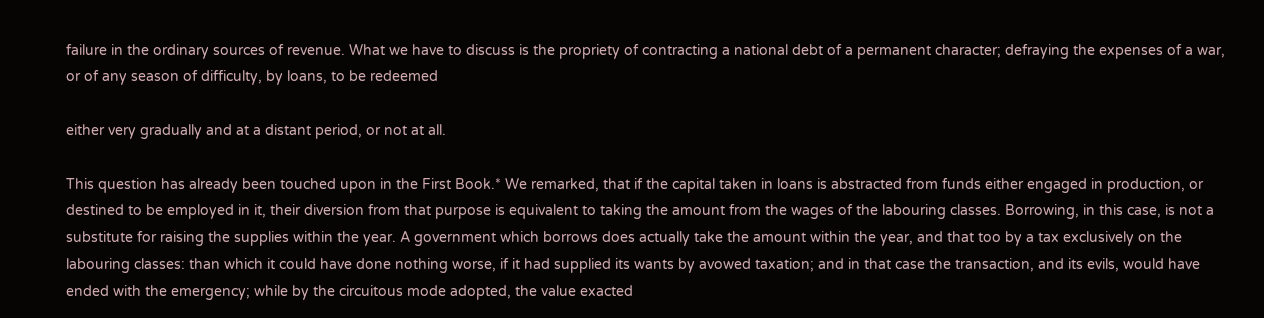failure in the ordinary sources of revenue. What we have to discuss is the propriety of contracting a national debt of a permanent character; defraying the expenses of a war, or of any season of difficulty, by loans, to be redeemed

either very gradually and at a distant period, or not at all.

This question has already been touched upon in the First Book.* We remarked, that if the capital taken in loans is abstracted from funds either engaged in production, or destined to be employed in it, their diversion from that purpose is equivalent to taking the amount from the wages of the labouring classes. Borrowing, in this case, is not a substitute for raising the supplies within the year. A government which borrows does actually take the amount within the year, and that too by a tax exclusively on the labouring classes: than which it could have done nothing worse, if it had supplied its wants by avowed taxation; and in that case the transaction, and its evils, would have ended with the emergency; while by the circuitous mode adopted, the value exacted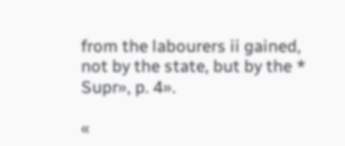from the labourers ii gained, not by the state, but by the * Supr», p. 4».

«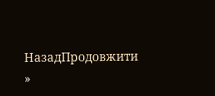НазадПродовжити »